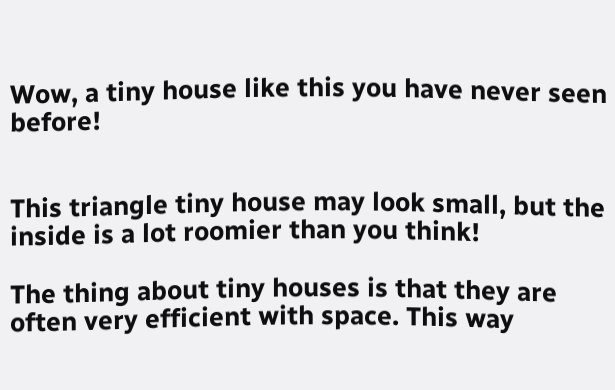Wow, a tiny house like this you have never seen before!


This triangle tiny house may look small, but the inside is a lot roomier than you think!

The thing about tiny houses is that they are often very efficient with space. This way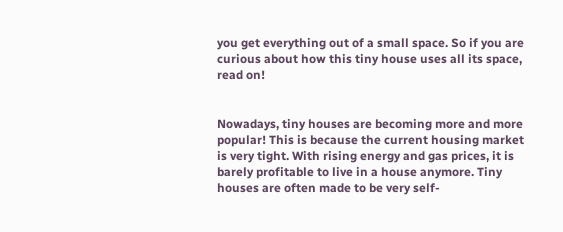you get everything out of a small space. So if you are curious about how this tiny house uses all its space, read on!


Nowadays, tiny houses are becoming more and more popular! This is because the current housing market is very tight. With rising energy and gas prices, it is barely profitable to live in a house anymore. Tiny houses are often made to be very self-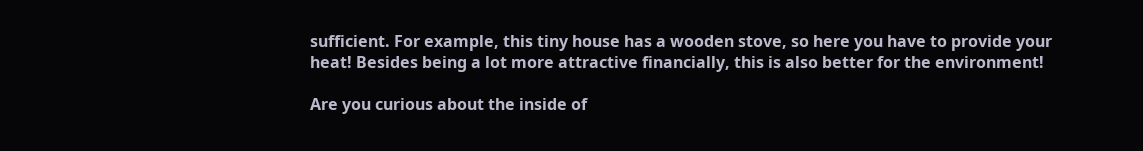sufficient. For example, this tiny house has a wooden stove, so here you have to provide your heat! Besides being a lot more attractive financially, this is also better for the environment!

Are you curious about the inside of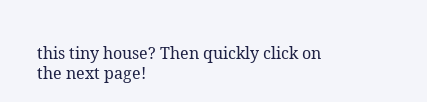this tiny house? Then quickly click on the next page!